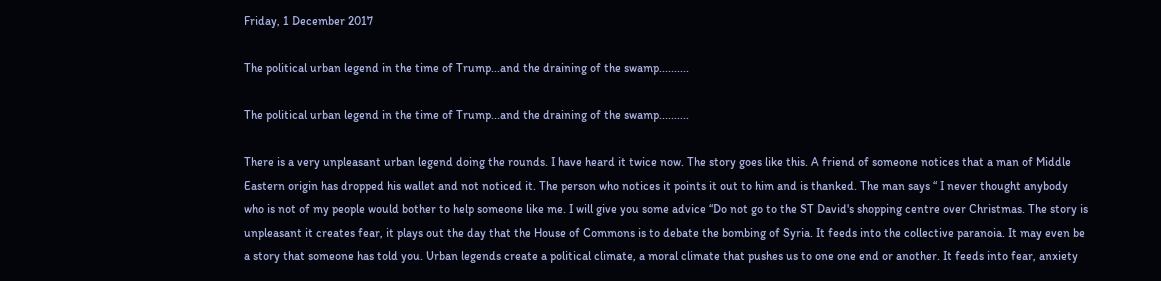Friday, 1 December 2017

The political urban legend in the time of Trump...and the draining of the swamp..........

The political urban legend in the time of Trump...and the draining of the swamp..........

There is a very unpleasant urban legend doing the rounds. I have heard it twice now. The story goes like this. A friend of someone notices that a man of Middle Eastern origin has dropped his wallet and not noticed it. The person who notices it points it out to him and is thanked. The man says “ I never thought anybody who is not of my people would bother to help someone like me. I will give you some advice “Do not go to the ST David's shopping centre over Christmas. The story is unpleasant it creates fear, it plays out the day that the House of Commons is to debate the bombing of Syria. It feeds into the collective paranoia. It may even be a story that someone has told you. Urban legends create a political climate, a moral climate that pushes us to one one end or another. It feeds into fear, anxiety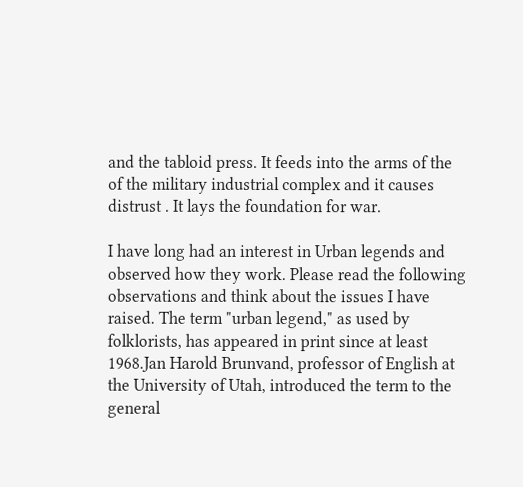and the tabloid press. It feeds into the arms of the of the military industrial complex and it causes distrust . It lays the foundation for war.

I have long had an interest in Urban legends and observed how they work. Please read the following observations and think about the issues I have raised. The term "urban legend," as used by folklorists, has appeared in print since at least 1968.Jan Harold Brunvand, professor of English at the University of Utah, introduced the term to the general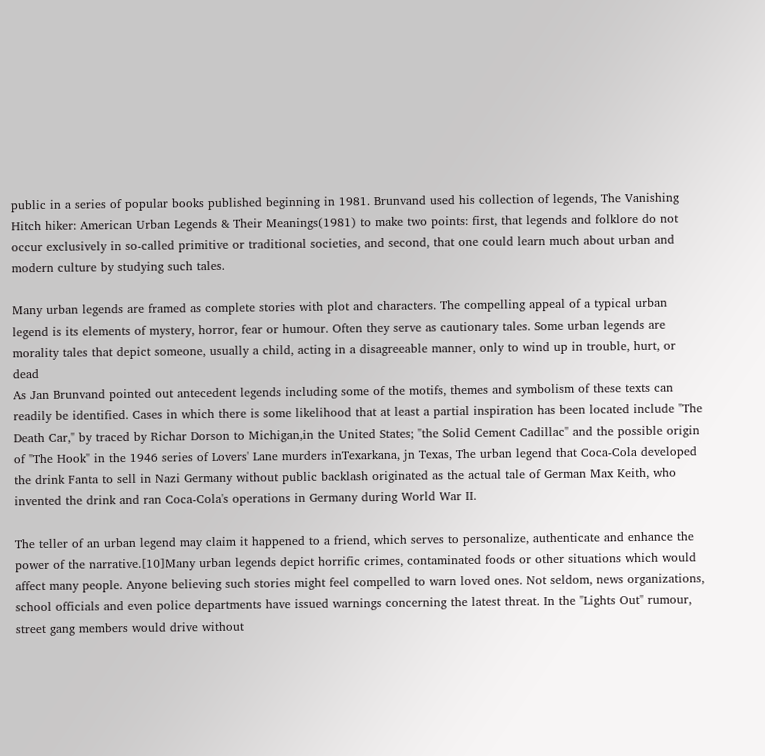public in a series of popular books published beginning in 1981. Brunvand used his collection of legends, The Vanishing Hitch hiker: American Urban Legends & Their Meanings(1981) to make two points: first, that legends and folklore do not occur exclusively in so-called primitive or traditional societies, and second, that one could learn much about urban and modern culture by studying such tales.

Many urban legends are framed as complete stories with plot and characters. The compelling appeal of a typical urban legend is its elements of mystery, horror, fear or humour. Often they serve as cautionary tales. Some urban legends are morality tales that depict someone, usually a child, acting in a disagreeable manner, only to wind up in trouble, hurt, or dead
As Jan Brunvand pointed out antecedent legends including some of the motifs, themes and symbolism of these texts can readily be identified. Cases in which there is some likelihood that at least a partial inspiration has been located include "The Death Car," by traced by Richar Dorson to Michigan,in the United States; "the Solid Cement Cadillac" and the possible origin of "The Hook" in the 1946 series of Lovers' Lane murders inTexarkana, jn Texas, The urban legend that Coca-Cola developed the drink Fanta to sell in Nazi Germany without public backlash originated as the actual tale of German Max Keith, who invented the drink and ran Coca-Cola's operations in Germany during World War II.

The teller of an urban legend may claim it happened to a friend, which serves to personalize, authenticate and enhance the power of the narrative.[10]Many urban legends depict horrific crimes, contaminated foods or other situations which would affect many people. Anyone believing such stories might feel compelled to warn loved ones. Not seldom, news organizations, school officials and even police departments have issued warnings concerning the latest threat. In the "Lights Out" rumour, street gang members would drive without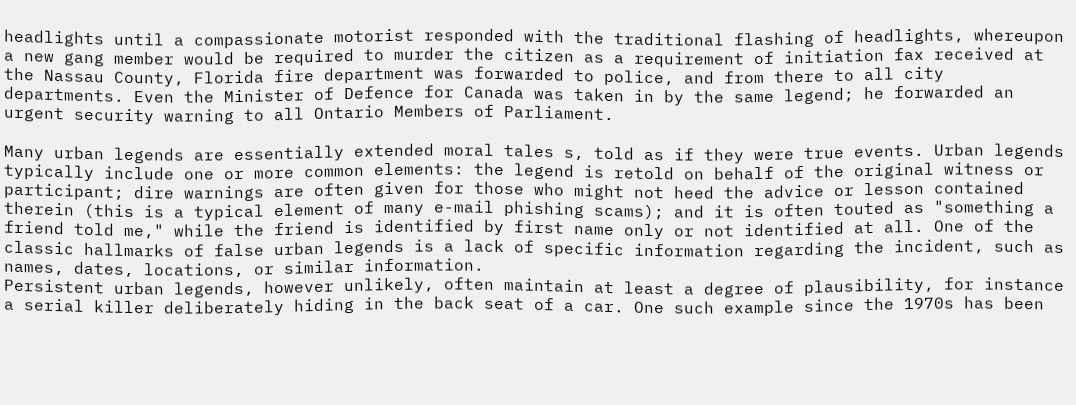headlights until a compassionate motorist responded with the traditional flashing of headlights, whereupon a new gang member would be required to murder the citizen as a requirement of initiation fax received at the Nassau County, Florida fire department was forwarded to police, and from there to all city departments. Even the Minister of Defence for Canada was taken in by the same legend; he forwarded an urgent security warning to all Ontario Members of Parliament.

Many urban legends are essentially extended moral tales s, told as if they were true events. Urban legends typically include one or more common elements: the legend is retold on behalf of the original witness or participant; dire warnings are often given for those who might not heed the advice or lesson contained therein (this is a typical element of many e-mail phishing scams); and it is often touted as "something a friend told me," while the friend is identified by first name only or not identified at all. One of the classic hallmarks of false urban legends is a lack of specific information regarding the incident, such as names, dates, locations, or similar information.
Persistent urban legends, however unlikely, often maintain at least a degree of plausibility, for instance a serial killer deliberately hiding in the back seat of a car. One such example since the 1970s has been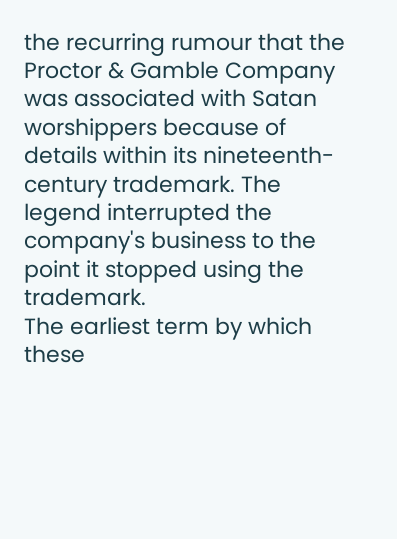the recurring rumour that the Proctor & Gamble Company was associated with Satan worshippers because of details within its nineteenth-century trademark. The legend interrupted the company's business to the point it stopped using the trademark.
The earliest term by which these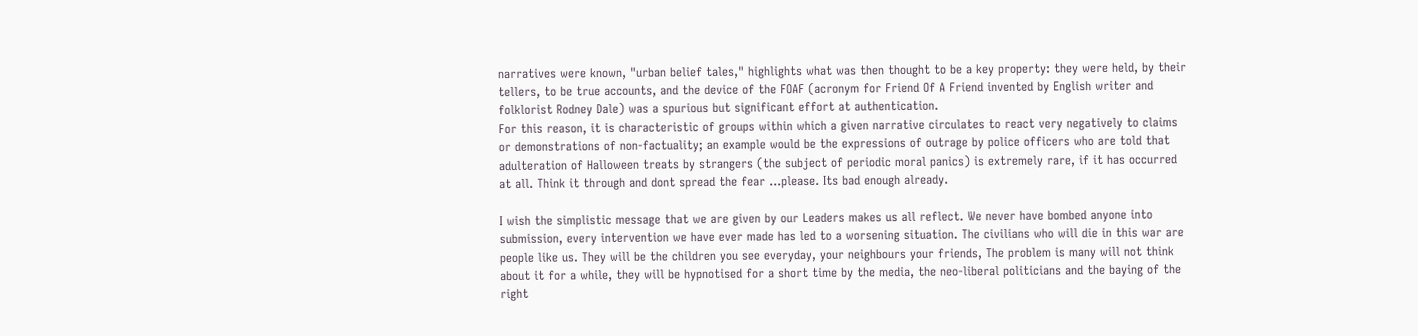narratives were known, "urban belief tales," highlights what was then thought to be a key property: they were held, by their tellers, to be true accounts, and the device of the FOAF (acronym for Friend Of A Friend invented by English writer and folklorist Rodney Dale) was a spurious but significant effort at authentication.
For this reason, it is characteristic of groups within which a given narrative circulates to react very negatively to claims or demonstrations of non-factuality; an example would be the expressions of outrage by police officers who are told that adulteration of Halloween treats by strangers (the subject of periodic moral panics) is extremely rare, if it has occurred at all. Think it through and dont spread the fear ...please. Its bad enough already.

I wish the simplistic message that we are given by our Leaders makes us all reflect. We never have bombed anyone into submission, every intervention we have ever made has led to a worsening situation. The civilians who will die in this war are people like us. They will be the children you see everyday, your neighbours your friends, The problem is many will not think about it for a while, they will be hypnotised for a short time by the media, the neo-liberal politicians and the baying of the right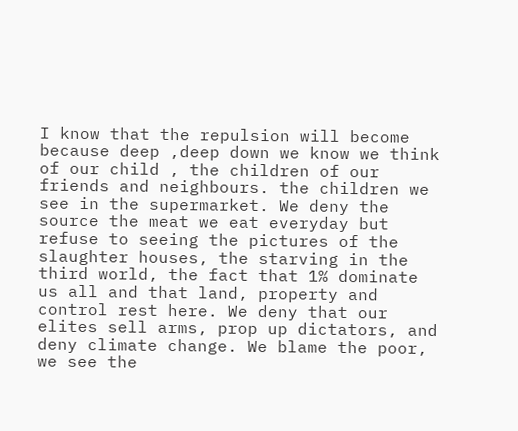I know that the repulsion will become because deep ,deep down we know we think of our child , the children of our friends and neighbours. the children we see in the supermarket. We deny the source the meat we eat everyday but refuse to seeing the pictures of the slaughter houses, the starving in the third world, the fact that 1% dominate us all and that land, property and control rest here. We deny that our elites sell arms, prop up dictators, and deny climate change. We blame the poor, we see the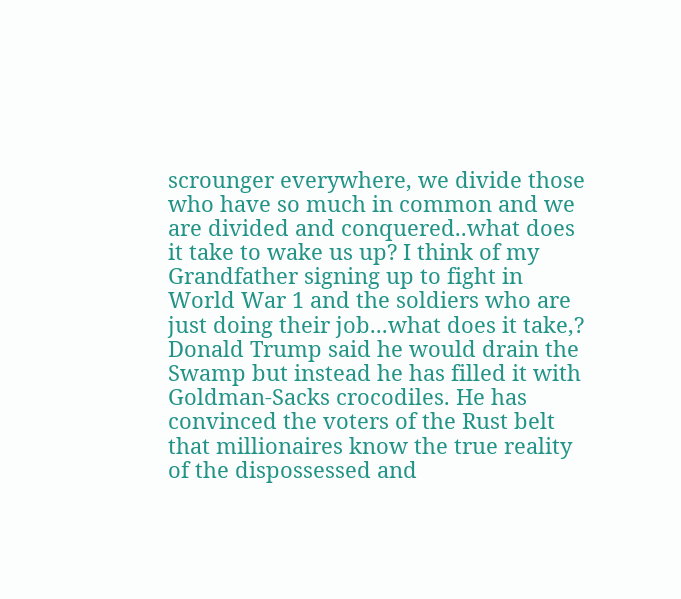scrounger everywhere, we divide those who have so much in common and we are divided and conquered..what does it take to wake us up? I think of my Grandfather signing up to fight in World War 1 and the soldiers who are just doing their job...what does it take,? Donald Trump said he would drain the Swamp but instead he has filled it with Goldman-Sacks crocodiles. He has convinced the voters of the Rust belt that millionaires know the true reality of the dispossessed and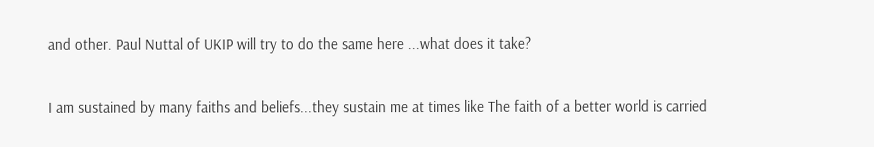and other. Paul Nuttal of UKIP will try to do the same here ...what does it take?

I am sustained by many faiths and beliefs...they sustain me at times like The faith of a better world is carried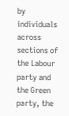by individuals across sections of the Labour party and the Green party, the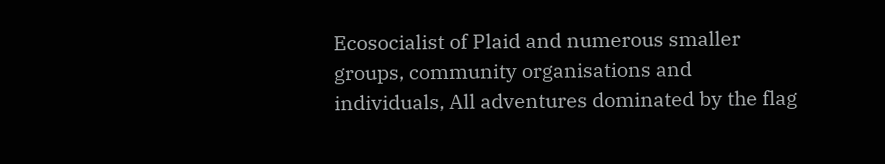Ecosocialist of Plaid and numerous smaller groups, community organisations and individuals, All adventures dominated by the flag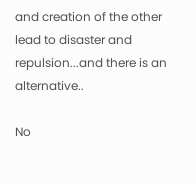and creation of the other lead to disaster and repulsion...and there is an alternative..

No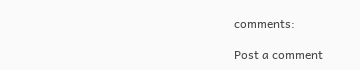comments:

Post a comment